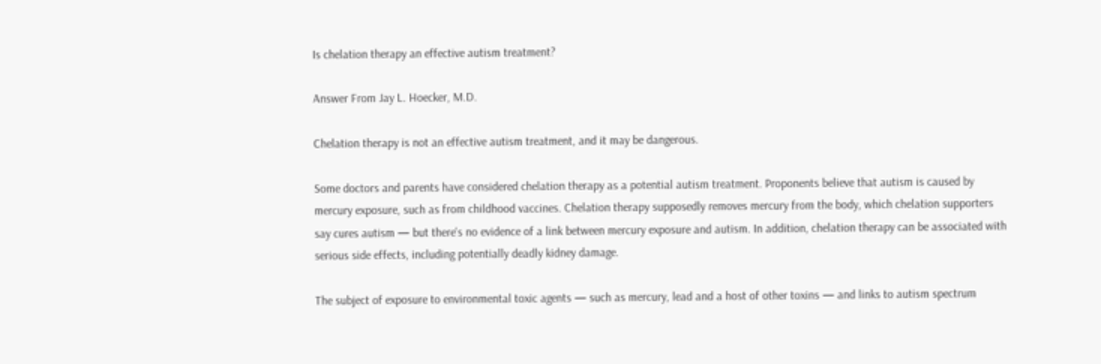Is chelation therapy an effective autism treatment?

Answer From Jay L. Hoecker, M.D.

Chelation therapy is not an effective autism treatment, and it may be dangerous.

Some doctors and parents have considered chelation therapy as a potential autism treatment. Proponents believe that autism is caused by mercury exposure, such as from childhood vaccines. Chelation therapy supposedly removes mercury from the body, which chelation supporters say cures autism — but there's no evidence of a link between mercury exposure and autism. In addition, chelation therapy can be associated with serious side effects, including potentially deadly kidney damage.

The subject of exposure to environmental toxic agents — such as mercury, lead and a host of other toxins — and links to autism spectrum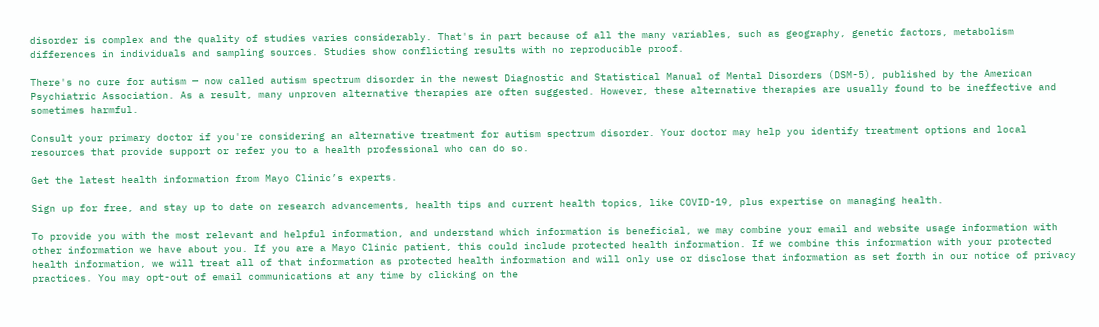disorder is complex and the quality of studies varies considerably. That's in part because of all the many variables, such as geography, genetic factors, metabolism differences in individuals and sampling sources. Studies show conflicting results with no reproducible proof.

There's no cure for autism — now called autism spectrum disorder in the newest Diagnostic and Statistical Manual of Mental Disorders (DSM-5), published by the American Psychiatric Association. As a result, many unproven alternative therapies are often suggested. However, these alternative therapies are usually found to be ineffective and sometimes harmful.

Consult your primary doctor if you're considering an alternative treatment for autism spectrum disorder. Your doctor may help you identify treatment options and local resources that provide support or refer you to a health professional who can do so.

Get the latest health information from Mayo Clinic’s experts.

Sign up for free, and stay up to date on research advancements, health tips and current health topics, like COVID-19, plus expertise on managing health.

To provide you with the most relevant and helpful information, and understand which information is beneficial, we may combine your email and website usage information with other information we have about you. If you are a Mayo Clinic patient, this could include protected health information. If we combine this information with your protected health information, we will treat all of that information as protected health information and will only use or disclose that information as set forth in our notice of privacy practices. You may opt-out of email communications at any time by clicking on the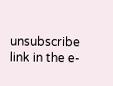unsubscribe link in the e-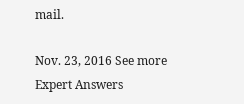mail.

Nov. 23, 2016 See more Expert Answers